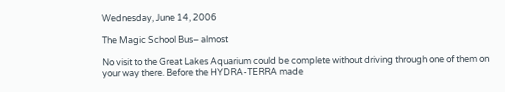Wednesday, June 14, 2006

The Magic School Bus– almost

No visit to the Great Lakes Aquarium could be complete without driving through one of them on your way there. Before the HYDRA-TERRA made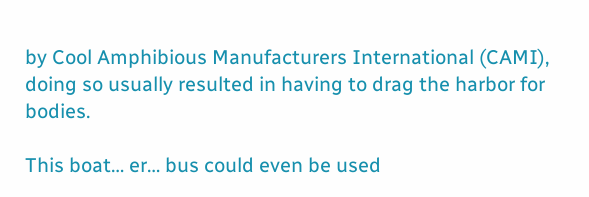by Cool Amphibious Manufacturers International (CAMI), doing so usually resulted in having to drag the harbor for bodies.

This boat… er… bus could even be used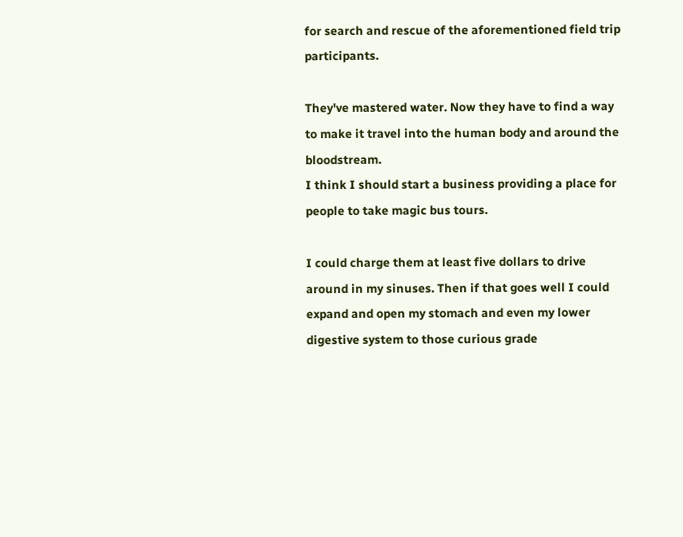for search and rescue of the aforementioned field trip participants.

They've mastered water. Now they have to find a way to make it travel into the human body and around the bloodstream.
I think I should start a business providing a place for people to take magic bus tours.

I could charge them at least five dollars to drive around in my sinuses. Then if that goes well I could expand and open my stomach and even my lower digestive system to those curious grade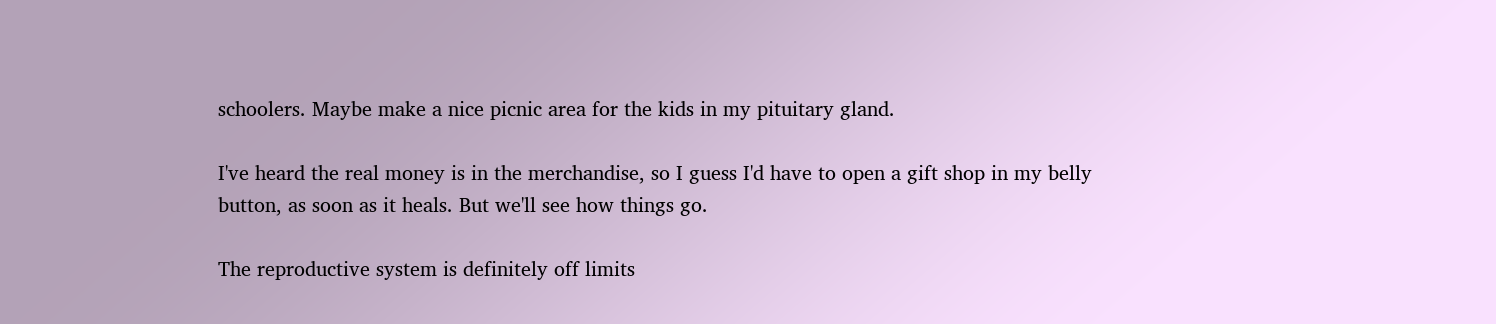schoolers. Maybe make a nice picnic area for the kids in my pituitary gland.

I've heard the real money is in the merchandise, so I guess I'd have to open a gift shop in my belly button, as soon as it heals. But we'll see how things go.

The reproductive system is definitely off limits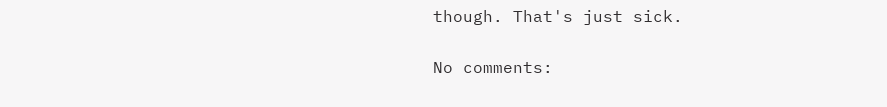though. That's just sick.

No comments: